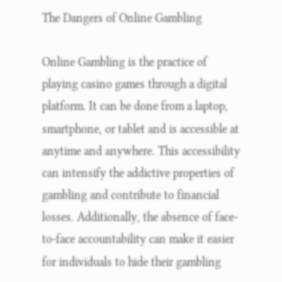The Dangers of Online Gambling

Online Gambling is the practice of playing casino games through a digital platform. It can be done from a laptop, smartphone, or tablet and is accessible at anytime and anywhere. This accessibility can intensify the addictive properties of gambling and contribute to financial losses. Additionally, the absence of face-to-face accountability can make it easier for individuals to hide their gambling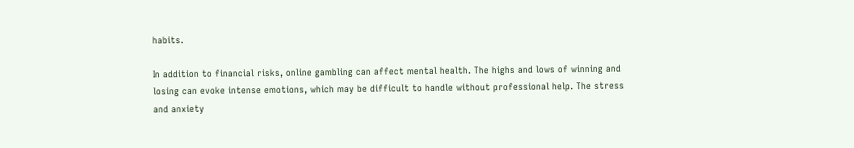habits.

In addition to financial risks, online gambling can affect mental health. The highs and lows of winning and losing can evoke intense emotions, which may be difficult to handle without professional help. The stress and anxiety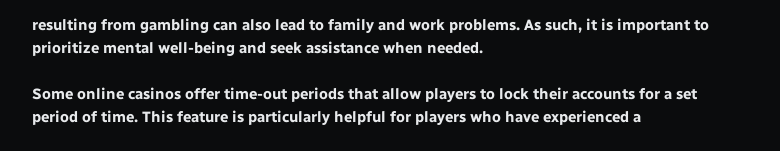resulting from gambling can also lead to family and work problems. As such, it is important to prioritize mental well-being and seek assistance when needed.

Some online casinos offer time-out periods that allow players to lock their accounts for a set period of time. This feature is particularly helpful for players who have experienced a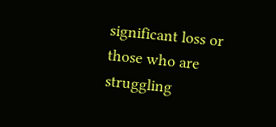significant loss or those who are struggling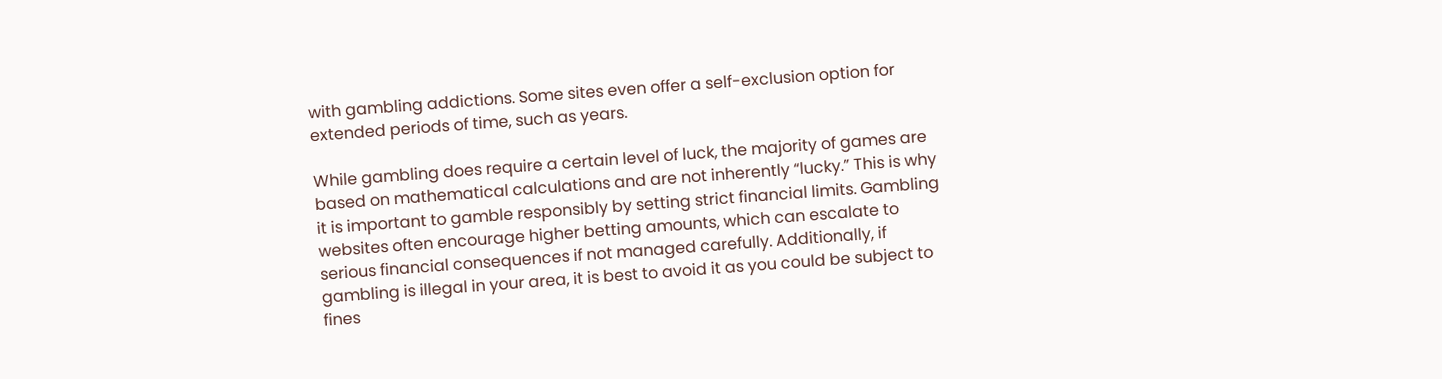with gambling addictions. Some sites even offer a self-exclusion option for extended periods of time, such as years.

While gambling does require a certain level of luck, the majority of games are based on mathematical calculations and are not inherently “lucky.” This is why it is important to gamble responsibly by setting strict financial limits. Gambling websites often encourage higher betting amounts, which can escalate to serious financial consequences if not managed carefully. Additionally, if gambling is illegal in your area, it is best to avoid it as you could be subject to fines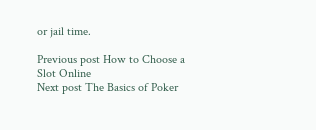or jail time.

Previous post How to Choose a Slot Online
Next post The Basics of Poker